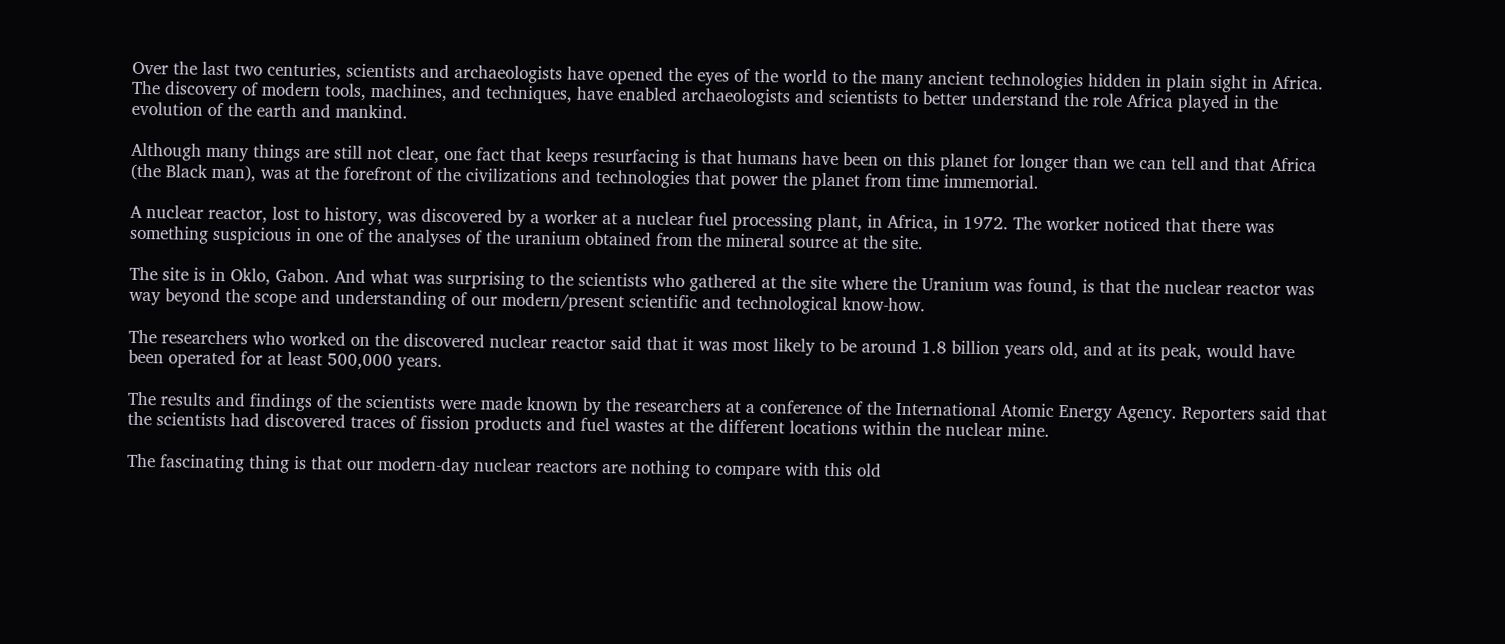Over the last two centuries, scientists and archaeologists have opened the eyes of the world to the many ancient technologies hidden in plain sight in Africa. The discovery of modern tools, machines, and techniques, have enabled archaeologists and scientists to better understand the role Africa played in the evolution of the earth and mankind.

Although many things are still not clear, one fact that keeps resurfacing is that humans have been on this planet for longer than we can tell and that Africa (the Black man), was at the forefront of the civilizations and technologies that power the planet from time immemorial.

A nuclear reactor, lost to history, was discovered by a worker at a nuclear fuel processing plant, in Africa, in 1972. The worker noticed that there was something suspicious in one of the analyses of the uranium obtained from the mineral source at the site.

The site is in Oklo, Gabon. And what was surprising to the scientists who gathered at the site where the Uranium was found, is that the nuclear reactor was way beyond the scope and understanding of our modern/present scientific and technological know-how.

The researchers who worked on the discovered nuclear reactor said that it was most likely to be around 1.8 billion years old, and at its peak, would have been operated for at least 500,000 years.

The results and findings of the scientists were made known by the researchers at a conference of the International Atomic Energy Agency. Reporters said that the scientists had discovered traces of fission products and fuel wastes at the different locations within the nuclear mine.

The fascinating thing is that our modern-day nuclear reactors are nothing to compare with this old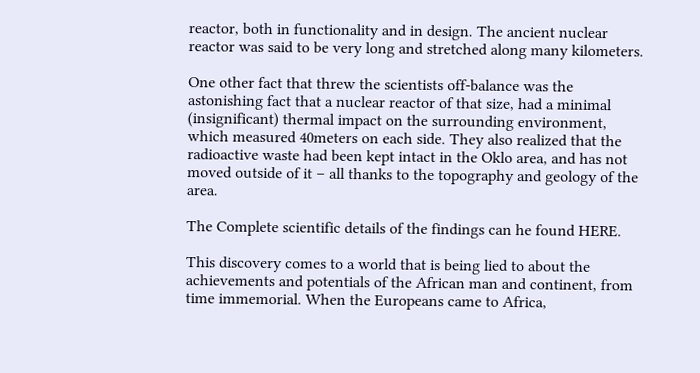reactor, both in functionality and in design. The ancient nuclear reactor was said to be very long and stretched along many kilometers.

One other fact that threw the scientists off-balance was the astonishing fact that a nuclear reactor of that size, had a minimal (insignificant) thermal impact on the surrounding environment, which measured 40meters on each side. They also realized that the radioactive waste had been kept intact in the Oklo area, and has not moved outside of it – all thanks to the topography and geology of the area.

The Complete scientific details of the findings can he found HERE.

This discovery comes to a world that is being lied to about the achievements and potentials of the African man and continent, from time immemorial. When the Europeans came to Africa,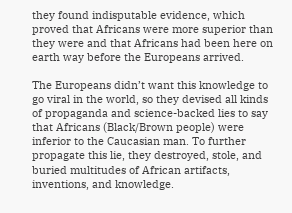they found indisputable evidence, which proved that Africans were more superior than they were and that Africans had been here on earth way before the Europeans arrived.

The Europeans didn’t want this knowledge to go viral in the world, so they devised all kinds of propaganda and science-backed lies to say that Africans (Black/Brown people) were inferior to the Caucasian man. To further propagate this lie, they destroyed, stole, and buried multitudes of African artifacts, inventions, and knowledge.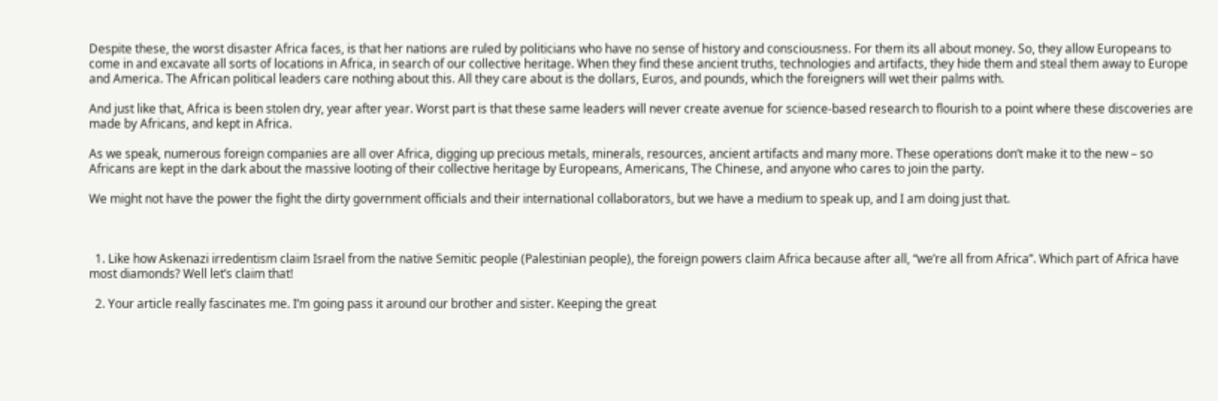Despite these, the worst disaster Africa faces, is that her nations are ruled by politicians who have no sense of history and consciousness. For them its all about money. So, they allow Europeans to come in and excavate all sorts of locations in Africa, in search of our collective heritage. When they find these ancient truths, technologies and artifacts, they hide them and steal them away to Europe and America. The African political leaders care nothing about this. All they care about is the dollars, Euros, and pounds, which the foreigners will wet their palms with.

And just like that, Africa is been stolen dry, year after year. Worst part is that these same leaders will never create avenue for science-based research to flourish to a point where these discoveries are made by Africans, and kept in Africa.

As we speak, numerous foreign companies are all over Africa, digging up precious metals, minerals, resources, ancient artifacts and many more. These operations don’t make it to the new – so Africans are kept in the dark about the massive looting of their collective heritage by Europeans, Americans, The Chinese, and anyone who cares to join the party.

We might not have the power the fight the dirty government officials and their international collaborators, but we have a medium to speak up, and I am doing just that.



  1. Like how Askenazi irredentism claim Israel from the native Semitic people (Palestinian people), the foreign powers claim Africa because after all, “we’re all from Africa”. Which part of Africa have most diamonds? Well let’s claim that!

  2. Your article really fascinates me. I’m going pass it around our brother and sister. Keeping the great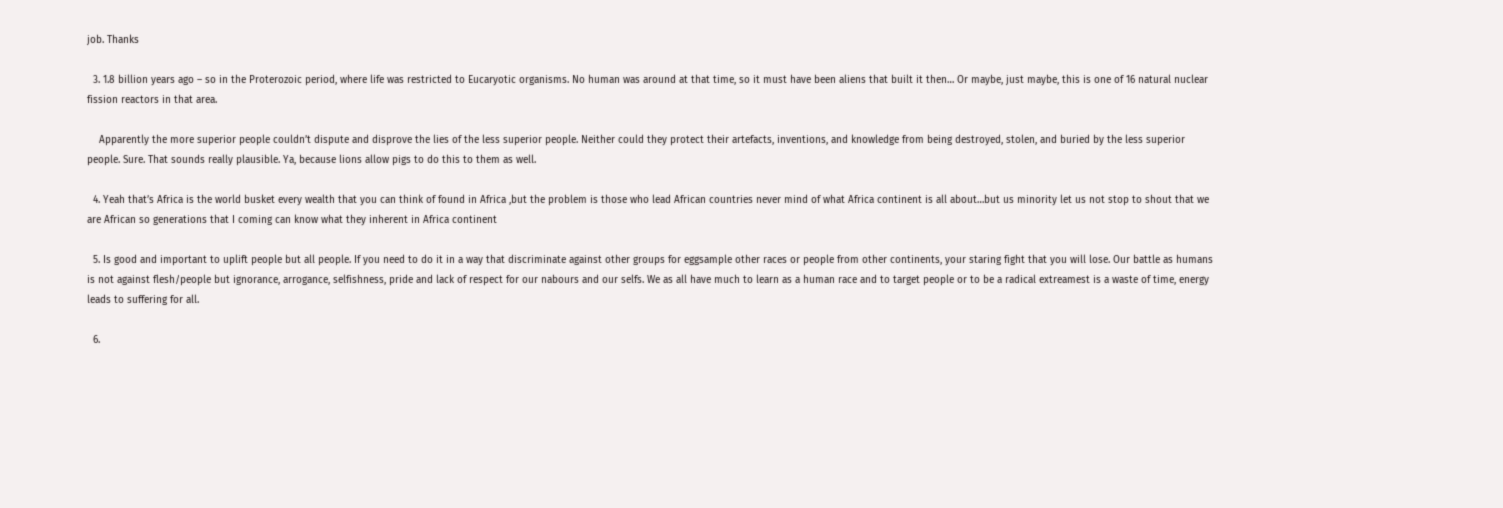job. Thanks

  3. 1.8 billion years ago – so in the Proterozoic period, where life was restricted to Eucaryotic organisms. No human was around at that time, so it must have been aliens that built it then… Or maybe, just maybe, this is one of 16 natural nuclear fission reactors in that area.

    Apparently the more superior people couldn’t dispute and disprove the lies of the less superior people. Neither could they protect their artefacts, inventions, and knowledge from being destroyed, stolen, and buried by the less superior people. Sure. That sounds really plausible. Ya, because lions allow pigs to do this to them as well.

  4. Yeah that’s Africa is the world busket every wealth that you can think of found in Africa ,but the problem is those who lead African countries never mind of what Africa continent is all about…but us minority let us not stop to shout that we are African so generations that I coming can know what they inherent in Africa continent

  5. Is good and important to uplift people but all people. If you need to do it in a way that discriminate against other groups for eggsample other races or people from other continents, your staring fight that you will lose. Our battle as humans is not against flesh/people but ignorance, arrogance, selfishness, pride and lack of respect for our nabours and our selfs. We as all have much to learn as a human race and to target people or to be a radical extreamest is a waste of time, energy leads to suffering for all.

  6.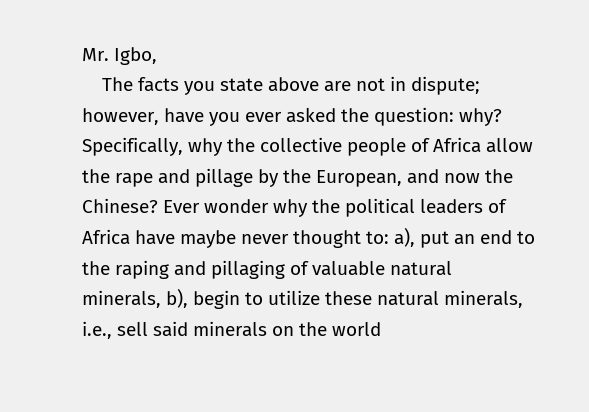Mr. Igbo,
    The facts you state above are not in dispute; however, have you ever asked the question: why? Specifically, why the collective people of Africa allow the rape and pillage by the European, and now the Chinese? Ever wonder why the political leaders of Africa have maybe never thought to: a), put an end to the raping and pillaging of valuable natural minerals, b), begin to utilize these natural minerals, i.e., sell said minerals on the world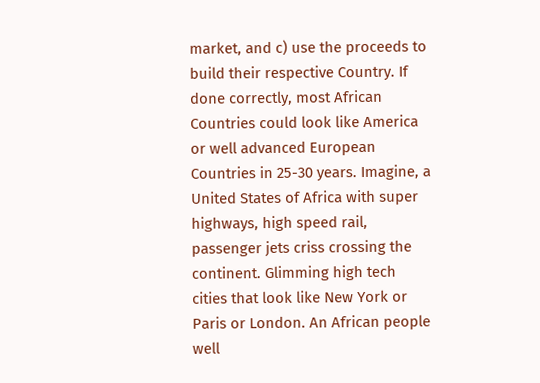market, and c) use the proceeds to build their respective Country. If done correctly, most African Countries could look like America or well advanced European Countries in 25-30 years. Imagine, a United States of Africa with super highways, high speed rail, passenger jets criss crossing the continent. Glimming high tech cities that look like New York or Paris or London. An African people well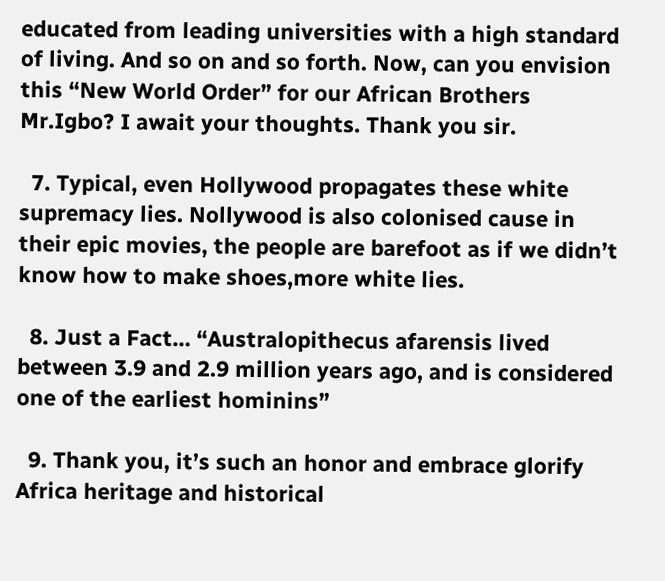educated from leading universities with a high standard of living. And so on and so forth. Now, can you envision this “New World Order” for our African Brothers Mr.Igbo? I await your thoughts. Thank you sir.

  7. Typical, even Hollywood propagates these white supremacy lies. Nollywood is also colonised cause in their epic movies, the people are barefoot as if we didn’t know how to make shoes,more white lies.

  8. Just a Fact… “Australopithecus afarensis lived between 3.9 and 2.9 million years ago, and is considered one of the earliest hominins”

  9. Thank you, it’s such an honor and embrace glorify Africa heritage and historical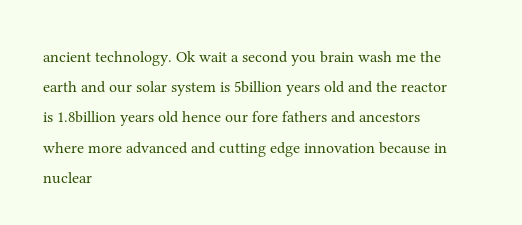ancient technology. Ok wait a second you brain wash me the earth and our solar system is 5billion years old and the reactor is 1.8billion years old hence our fore fathers and ancestors where more advanced and cutting edge innovation because in nuclear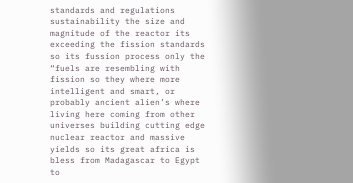standards and regulations sustainability the size and magnitude of the reactor its exceeding the fission standards so its fussion process only the “fuels are resembling with fission so they where more intelligent and smart, or probably ancient alien’s where living here coming from other universes building cutting edge nuclear reactor and massive yields so its great africa is bless from Madagascar to Egypt to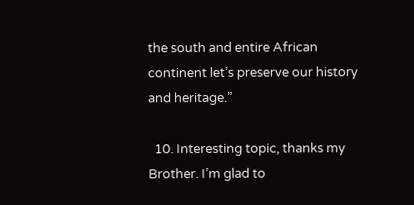the south and entire African continent let’s preserve our history and heritage.”

  10. Interesting topic, thanks my Brother. I’m glad to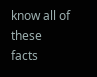know all of these facts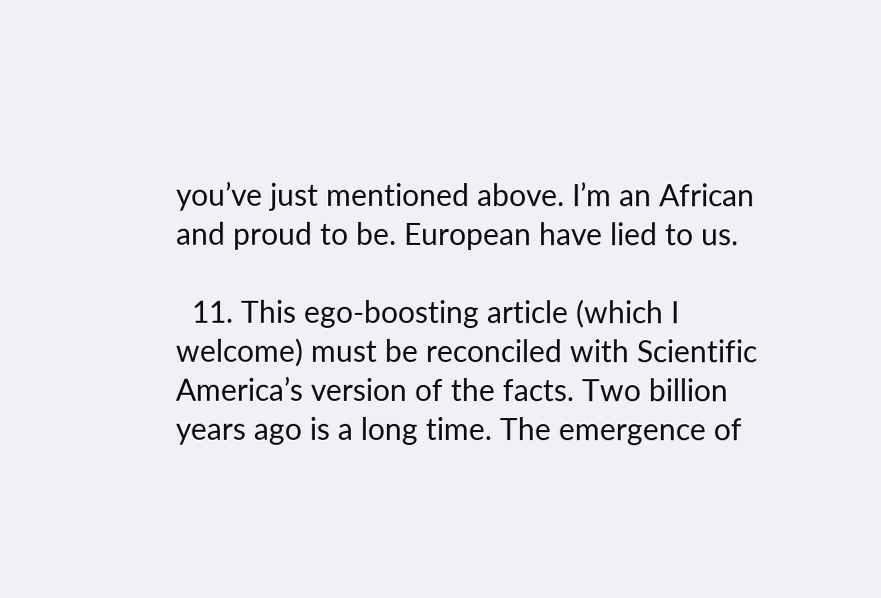you’ve just mentioned above. I’m an African and proud to be. European have lied to us.

  11. This ego-boosting article (which I welcome) must be reconciled with Scientific America’s version of the facts. Two billion years ago is a long time. The emergence of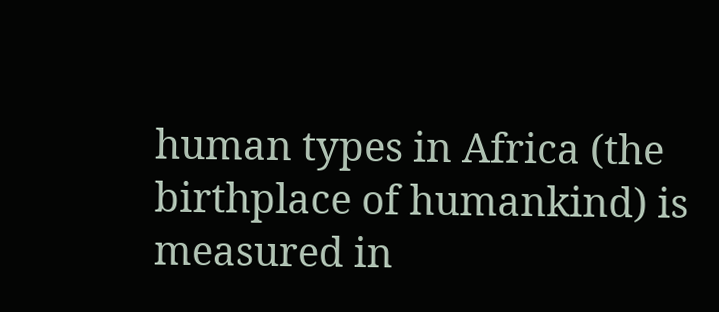human types in Africa (the birthplace of humankind) is measured in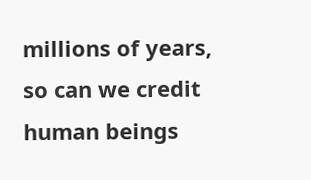millions of years, so can we credit human beings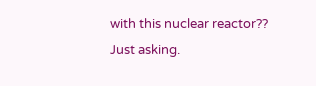with this nuclear reactor?? Just asking.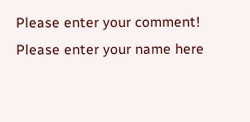Please enter your comment!
Please enter your name here